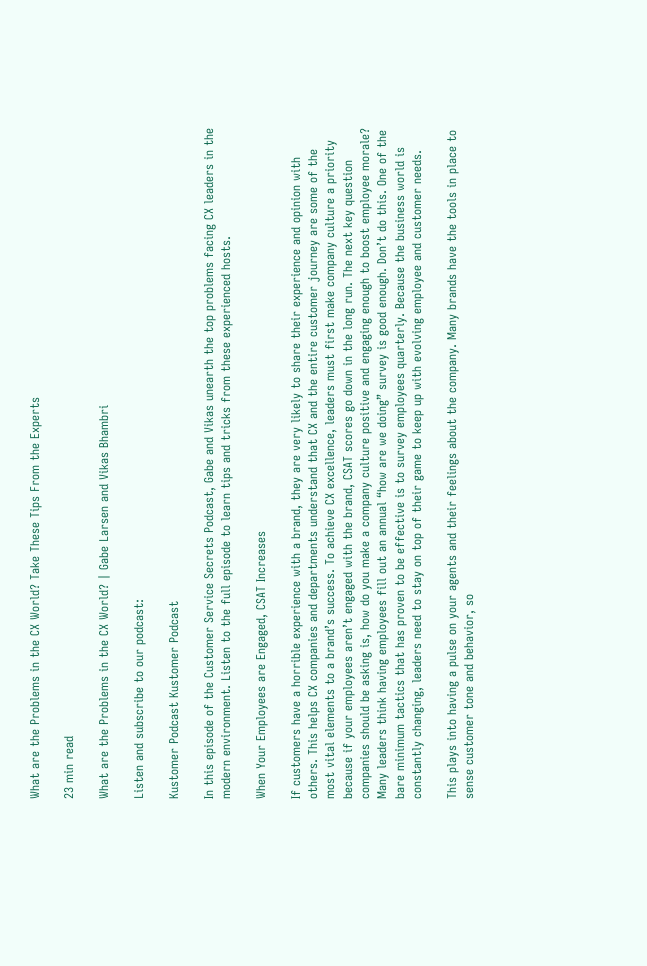What are the Problems in the CX World? Take These Tips From the Experts

23 min read

What are the Problems in the CX World? | Gabe Larsen and Vikas Bhambri

Listen and subscribe to our podcast:

Kustomer Podcast Kustomer Podcast

In this episode of the Customer Service Secrets Podcast, Gabe and Vikas unearth the top problems facing CX leaders in the modern environment. Listen to the full episode to learn tips and tricks from these experienced hosts.

When Your Employees are Engaged, CSAT Increases

If customers have a horrible experience with a brand, they are very likely to share their experience and opinion with others. This helps CX companies and departments understand that CX and the entire customer journey are some of the most vital elements to a brand’s success. To achieve CX excellence, leaders must first make company culture a priority because if your employees aren’t engaged with the brand, CSAT scores go down in the long run. The next key question companies should be asking is, how do you make a company culture positive and engaging enough to boost employee morale? Many leaders think having employees fill out an annual “how are we doing” survey is good enough. Don’t do this. One of the bare minimum tactics that has proven to be effective is to survey employees quarterly. Because the business world is constantly changing, leaders need to stay on top of their game to keep up with evolving employee and customer needs.

This plays into having a pulse on your agents and their feelings about the company. Many brands have the tools in place to sense customer tone and behavior, so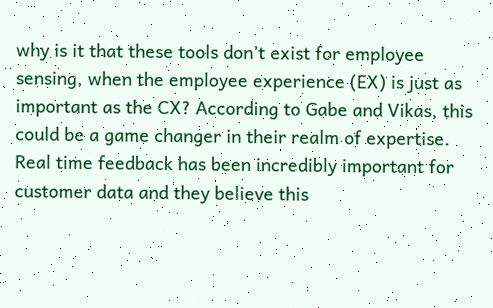why is it that these tools don’t exist for employee sensing, when the employee experience (EX) is just as important as the CX? According to Gabe and Vikas, this could be a game changer in their realm of expertise. Real time feedback has been incredibly important for customer data and they believe this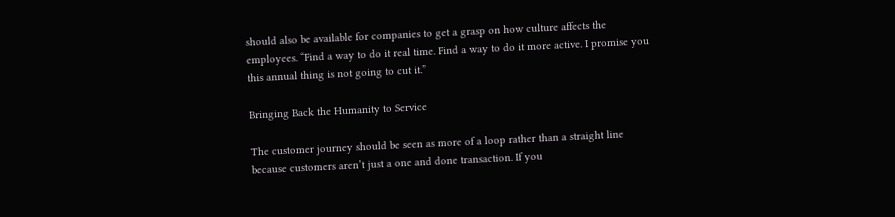should also be available for companies to get a grasp on how culture affects the employees. “Find a way to do it real time. Find a way to do it more active. I promise you this annual thing is not going to cut it.”

Bringing Back the Humanity to Service

The customer journey should be seen as more of a loop rather than a straight line because customers aren’t just a one and done transaction. If you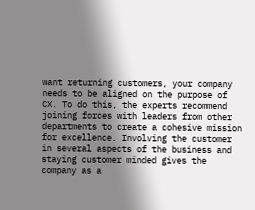want returning customers, your company needs to be aligned on the purpose of CX. To do this, the experts recommend joining forces with leaders from other departments to create a cohesive mission for excellence. Involving the customer in several aspects of the business and staying customer minded gives the company as a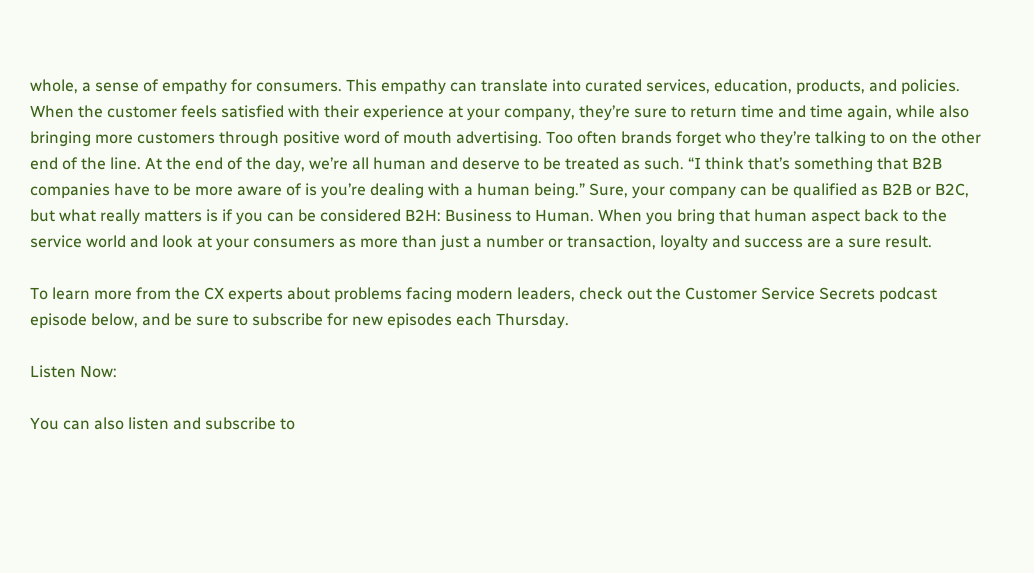whole, a sense of empathy for consumers. This empathy can translate into curated services, education, products, and policies. When the customer feels satisfied with their experience at your company, they’re sure to return time and time again, while also bringing more customers through positive word of mouth advertising. Too often brands forget who they’re talking to on the other end of the line. At the end of the day, we’re all human and deserve to be treated as such. “I think that’s something that B2B companies have to be more aware of is you’re dealing with a human being.” Sure, your company can be qualified as B2B or B2C, but what really matters is if you can be considered B2H: Business to Human. When you bring that human aspect back to the service world and look at your consumers as more than just a number or transaction, loyalty and success are a sure result.

To learn more from the CX experts about problems facing modern leaders, check out the Customer Service Secrets podcast episode below, and be sure to subscribe for new episodes each Thursday.

Listen Now:

You can also listen and subscribe to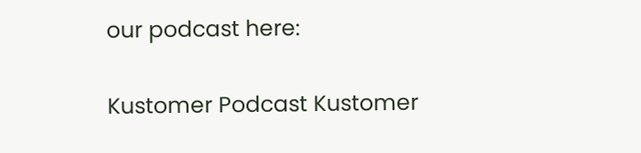our podcast here:

Kustomer Podcast Kustomer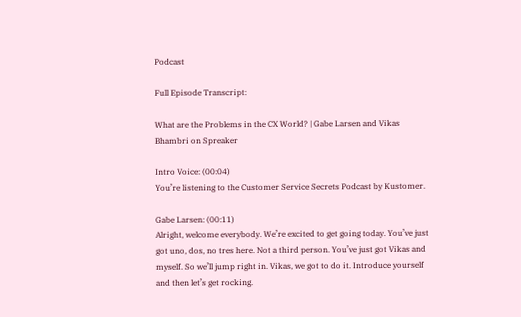Podcast

Full Episode Transcript:

What are the Problems in the CX World? | Gabe Larsen and Vikas Bhambri on Spreaker

Intro Voice: (00:04)
You’re listening to the Customer Service Secrets Podcast by Kustomer.

Gabe Larsen: (00:11)
Alright, welcome everybody. We’re excited to get going today. You’ve just got uno, dos, no tres here. Not a third person. You’ve just got Vikas and myself. So we’ll jump right in. Vikas, we got to do it. Introduce yourself and then let’s get rocking.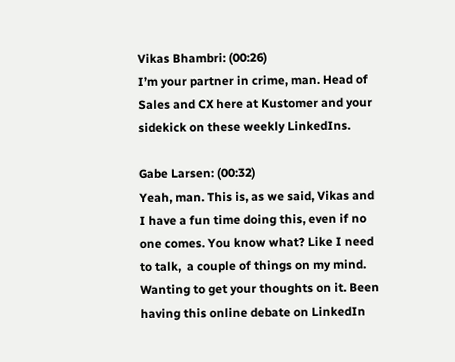Vikas Bhambri: (00:26)
I’m your partner in crime, man. Head of Sales and CX here at Kustomer and your sidekick on these weekly LinkedIns.

Gabe Larsen: (00:32)
Yeah, man. This is, as we said, Vikas and I have a fun time doing this, even if no one comes. You know what? Like I need to talk,  a couple of things on my mind. Wanting to get your thoughts on it. Been having this online debate on LinkedIn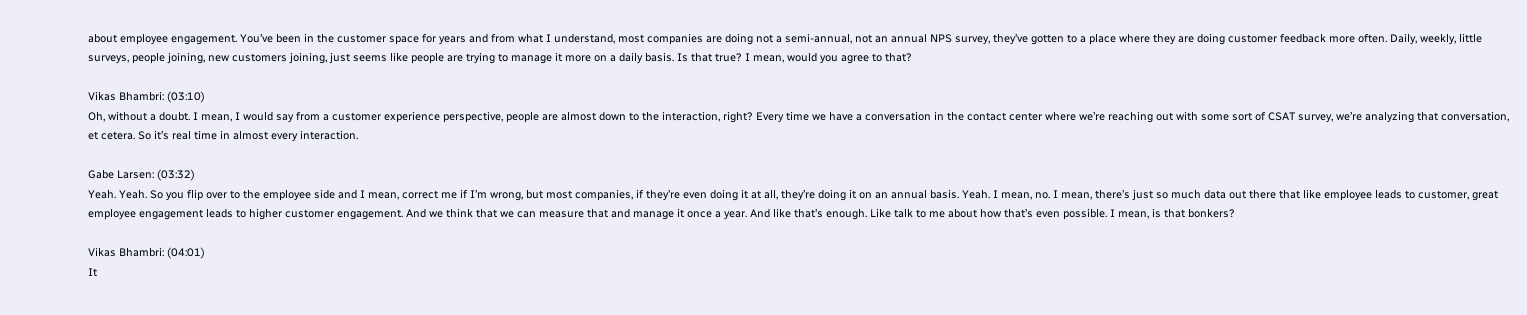about employee engagement. You’ve been in the customer space for years and from what I understand, most companies are doing not a semi-annual, not an annual NPS survey, they’ve gotten to a place where they are doing customer feedback more often. Daily, weekly, little surveys, people joining, new customers joining, just seems like people are trying to manage it more on a daily basis. Is that true? I mean, would you agree to that?

Vikas Bhambri: (03:10)
Oh, without a doubt. I mean, I would say from a customer experience perspective, people are almost down to the interaction, right? Every time we have a conversation in the contact center where we’re reaching out with some sort of CSAT survey, we’re analyzing that conversation, et cetera. So it’s real time in almost every interaction.

Gabe Larsen: (03:32)
Yeah. Yeah. So you flip over to the employee side and I mean, correct me if I’m wrong, but most companies, if they’re even doing it at all, they’re doing it on an annual basis. Yeah. I mean, no. I mean, there’s just so much data out there that like employee leads to customer, great employee engagement leads to higher customer engagement. And we think that we can measure that and manage it once a year. And like that’s enough. Like talk to me about how that’s even possible. I mean, is that bonkers?

Vikas Bhambri: (04:01)
It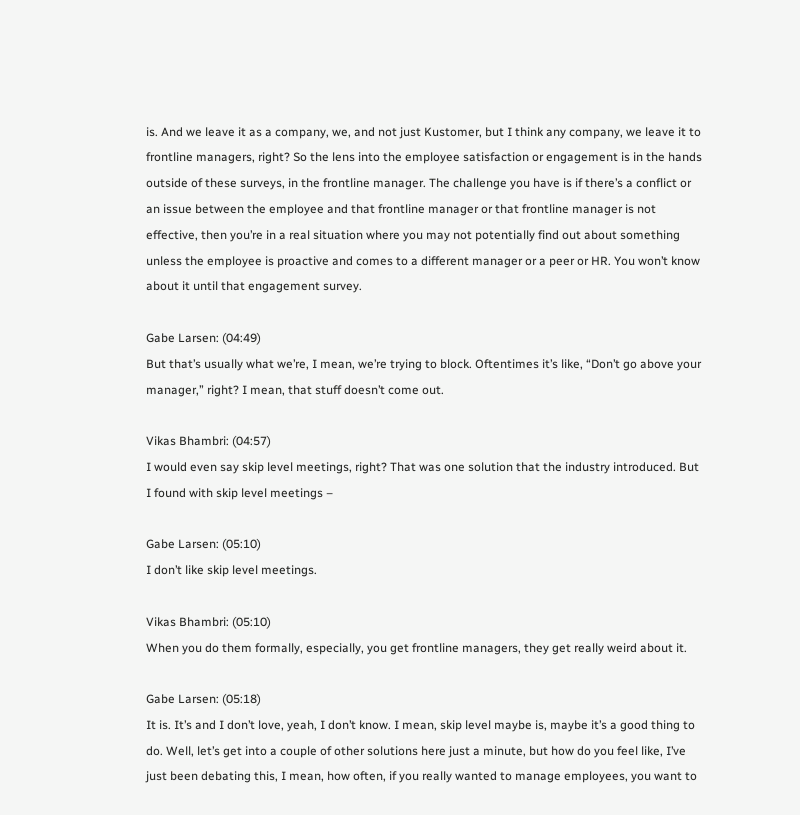is. And we leave it as a company, we, and not just Kustomer, but I think any company, we leave it to frontline managers, right? So the lens into the employee satisfaction or engagement is in the hands outside of these surveys, in the frontline manager. The challenge you have is if there’s a conflict or an issue between the employee and that frontline manager or that frontline manager is not effective, then you’re in a real situation where you may not potentially find out about something unless the employee is proactive and comes to a different manager or a peer or HR. You won’t know about it until that engagement survey.

Gabe Larsen: (04:49)
But that’s usually what we’re, I mean, we’re trying to block. Oftentimes it’s like, “Don’t go above your manager,” right? I mean, that stuff doesn’t come out.

Vikas Bhambri: (04:57)
I would even say skip level meetings, right? That was one solution that the industry introduced. But I found with skip level meetings –

Gabe Larsen: (05:10)
I don’t like skip level meetings.

Vikas Bhambri: (05:10)
When you do them formally, especially, you get frontline managers, they get really weird about it.

Gabe Larsen: (05:18)
It is. It’s and I don’t love, yeah, I don’t know. I mean, skip level maybe is, maybe it’s a good thing to do. Well, let’s get into a couple of other solutions here just a minute, but how do you feel like, I’ve just been debating this, I mean, how often, if you really wanted to manage employees, you want to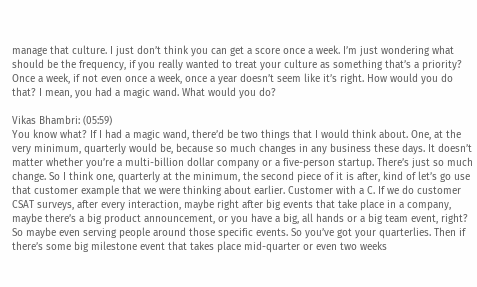manage that culture. I just don’t think you can get a score once a week. I’m just wondering what should be the frequency, if you really wanted to treat your culture as something that’s a priority? Once a week, if not even once a week, once a year doesn’t seem like it’s right. How would you do that? I mean, you had a magic wand. What would you do?

Vikas Bhambri: (05:59)
You know what? If I had a magic wand, there’d be two things that I would think about. One, at the very minimum, quarterly would be, because so much changes in any business these days. It doesn’t matter whether you’re a multi-billion dollar company or a five-person startup. There’s just so much change. So I think one, quarterly at the minimum, the second piece of it is after, kind of let’s go use that customer example that we were thinking about earlier. Customer with a C. If we do customer CSAT surveys, after every interaction, maybe right after big events that take place in a company, maybe there’s a big product announcement, or you have a big, all hands or a big team event, right? So maybe even serving people around those specific events. So you’ve got your quarterlies. Then if there’s some big milestone event that takes place mid-quarter or even two weeks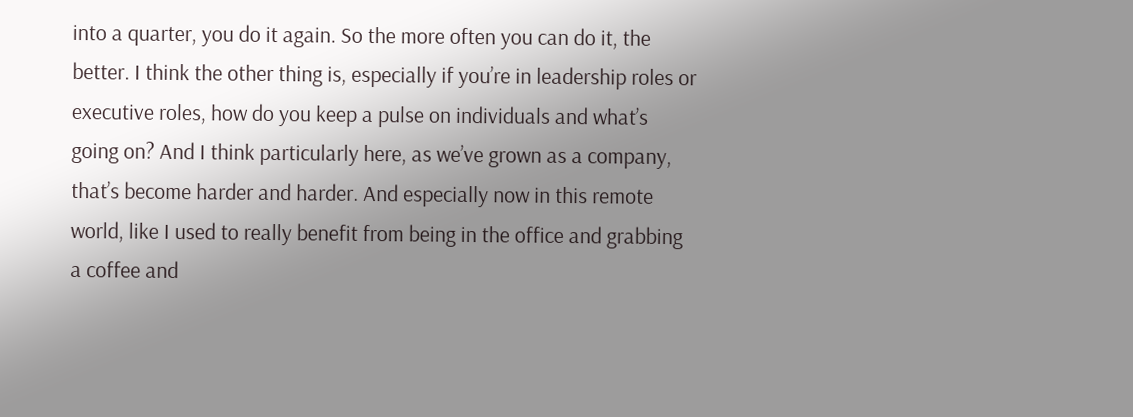into a quarter, you do it again. So the more often you can do it, the better. I think the other thing is, especially if you’re in leadership roles or executive roles, how do you keep a pulse on individuals and what’s going on? And I think particularly here, as we’ve grown as a company, that’s become harder and harder. And especially now in this remote world, like I used to really benefit from being in the office and grabbing a coffee and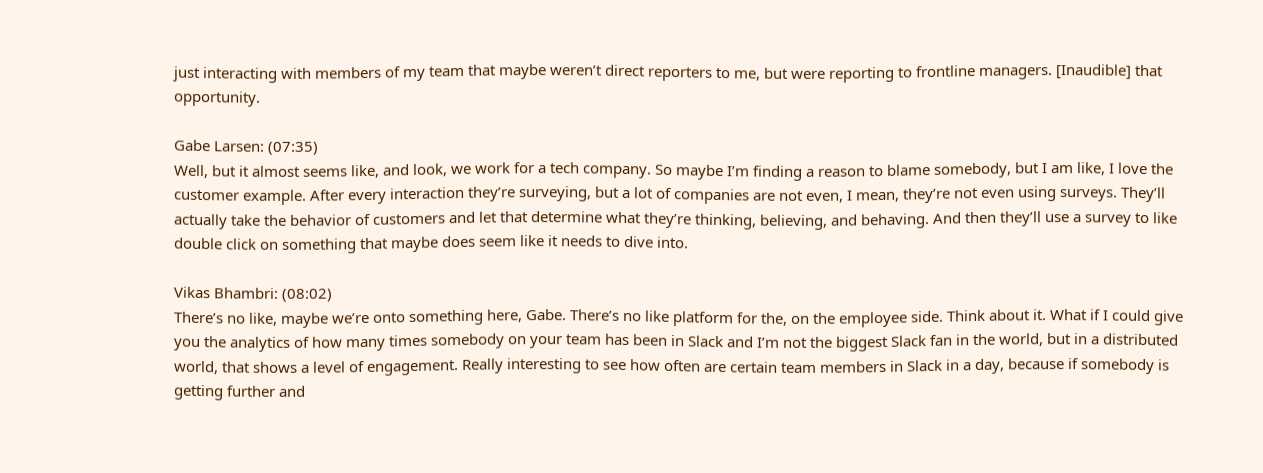just interacting with members of my team that maybe weren’t direct reporters to me, but were reporting to frontline managers. [Inaudible] that opportunity.

Gabe Larsen: (07:35)
Well, but it almost seems like, and look, we work for a tech company. So maybe I’m finding a reason to blame somebody, but I am like, I love the customer example. After every interaction they’re surveying, but a lot of companies are not even, I mean, they’re not even using surveys. They’ll actually take the behavior of customers and let that determine what they’re thinking, believing, and behaving. And then they’ll use a survey to like double click on something that maybe does seem like it needs to dive into.

Vikas Bhambri: (08:02)
There’s no like, maybe we’re onto something here, Gabe. There’s no like platform for the, on the employee side. Think about it. What if I could give you the analytics of how many times somebody on your team has been in Slack and I’m not the biggest Slack fan in the world, but in a distributed world, that shows a level of engagement. Really interesting to see how often are certain team members in Slack in a day, because if somebody is getting further and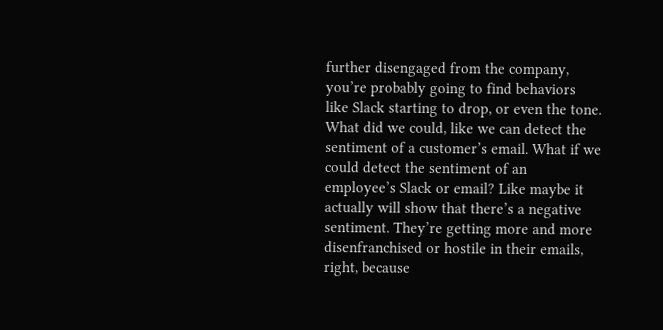further disengaged from the company, you’re probably going to find behaviors like Slack starting to drop, or even the tone. What did we could, like we can detect the sentiment of a customer’s email. What if we could detect the sentiment of an employee’s Slack or email? Like maybe it actually will show that there’s a negative sentiment. They’re getting more and more disenfranchised or hostile in their emails, right, because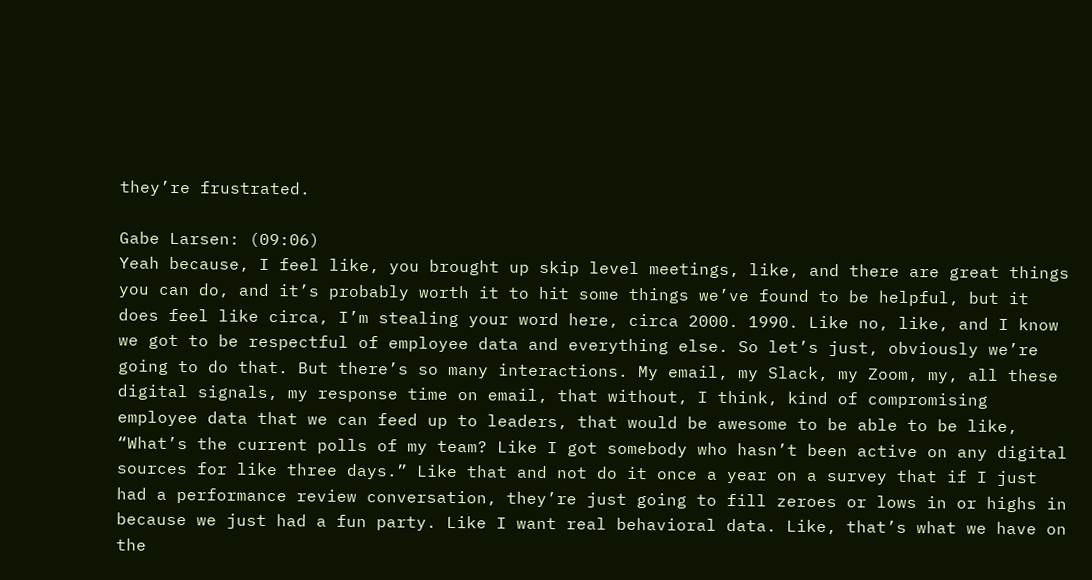they’re frustrated.

Gabe Larsen: (09:06)
Yeah because, I feel like, you brought up skip level meetings, like, and there are great things you can do, and it’s probably worth it to hit some things we’ve found to be helpful, but it does feel like circa, I’m stealing your word here, circa 2000. 1990. Like no, like, and I know we got to be respectful of employee data and everything else. So let’s just, obviously we’re going to do that. But there’s so many interactions. My email, my Slack, my Zoom, my, all these digital signals, my response time on email, that without, I think, kind of compromising employee data that we can feed up to leaders, that would be awesome to be able to be like, “What’s the current polls of my team? Like I got somebody who hasn’t been active on any digital sources for like three days.” Like that and not do it once a year on a survey that if I just had a performance review conversation, they’re just going to fill zeroes or lows in or highs in because we just had a fun party. Like I want real behavioral data. Like, that’s what we have on the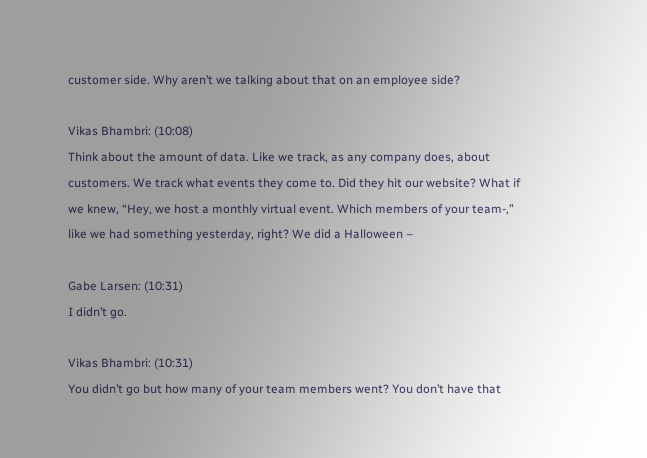customer side. Why aren’t we talking about that on an employee side?

Vikas Bhambri: (10:08)
Think about the amount of data. Like we track, as any company does, about customers. We track what events they come to. Did they hit our website? What if we knew, “Hey, we host a monthly virtual event. Which members of your team-,” like we had something yesterday, right? We did a Halloween –

Gabe Larsen: (10:31)
I didn’t go.

Vikas Bhambri: (10:31)
You didn’t go but how many of your team members went? You don’t have that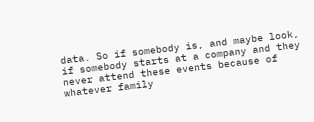data. So if somebody is, and maybe look, if somebody starts at a company and they never attend these events because of whatever family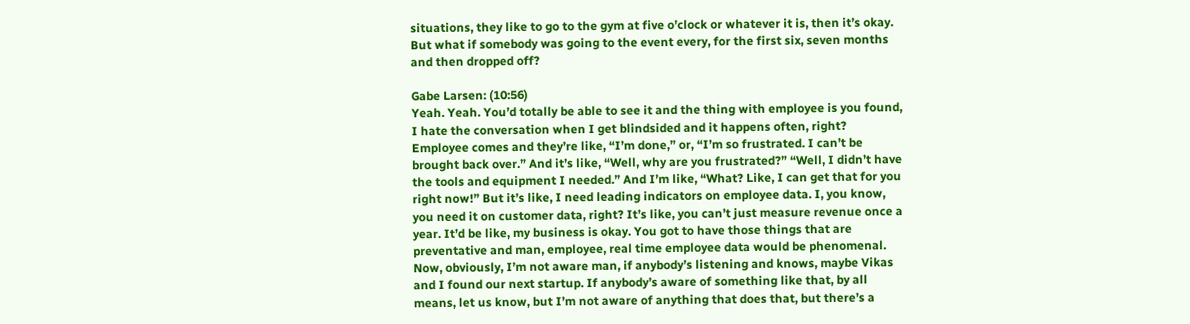situations, they like to go to the gym at five o’clock or whatever it is, then it’s okay. But what if somebody was going to the event every, for the first six, seven months and then dropped off?

Gabe Larsen: (10:56)
Yeah. Yeah. You’d totally be able to see it and the thing with employee is you found, I hate the conversation when I get blindsided and it happens often, right? Employee comes and they’re like, “I’m done,” or, “I’m so frustrated. I can’t be brought back over.” And it’s like, “Well, why are you frustrated?” “Well, I didn’t have the tools and equipment I needed.” And I’m like, “What? Like, I can get that for you right now!” But it’s like, I need leading indicators on employee data. I, you know, you need it on customer data, right? It’s like, you can’t just measure revenue once a year. It’d be like, my business is okay. You got to have those things that are preventative and man, employee, real time employee data would be phenomenal. Now, obviously, I’m not aware man, if anybody’s listening and knows, maybe Vikas and I found our next startup. If anybody’s aware of something like that, by all means, let us know, but I’m not aware of anything that does that, but there’s a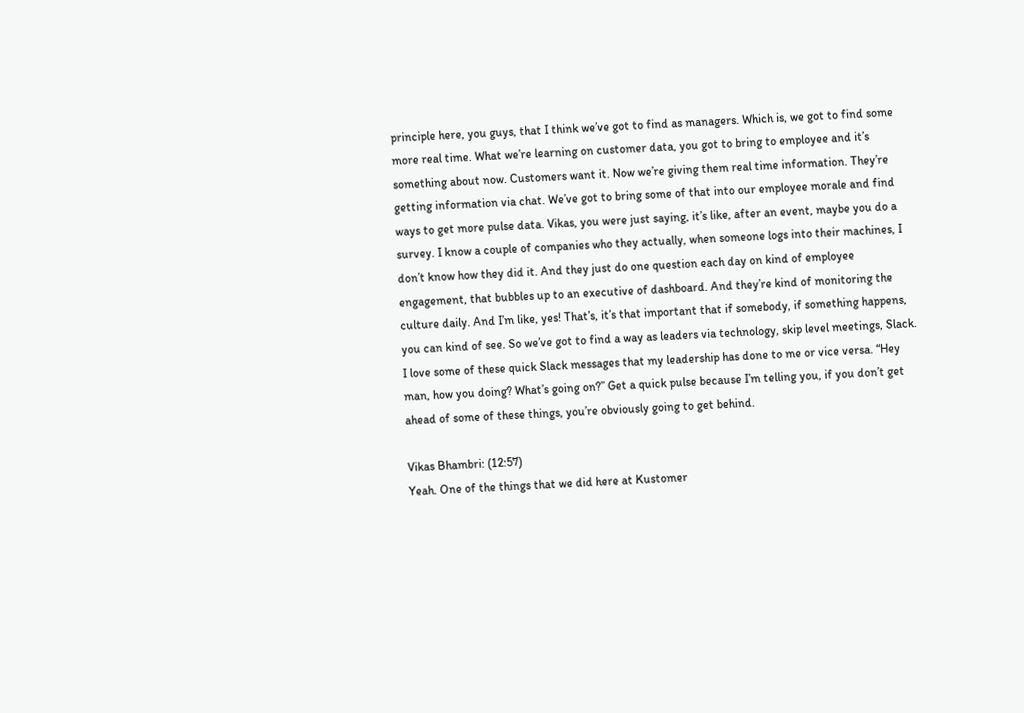principle here, you guys, that I think we’ve got to find as managers. Which is, we got to find some more real time. What we’re learning on customer data, you got to bring to employee and it’s something about now. Customers want it. Now we’re giving them real time information. They’re getting information via chat. We’ve got to bring some of that into our employee morale and find ways to get more pulse data. Vikas, you were just saying, it’s like, after an event, maybe you do a survey. I know a couple of companies who they actually, when someone logs into their machines, I don’t know how they did it. And they just do one question each day on kind of employee engagement, that bubbles up to an executive of dashboard. And they’re kind of monitoring the culture daily. And I’m like, yes! That’s, it’s that important that if somebody, if something happens, you can kind of see. So we’ve got to find a way as leaders via technology, skip level meetings, Slack. I love some of these quick Slack messages that my leadership has done to me or vice versa. “Hey man, how you doing? What’s going on?” Get a quick pulse because I’m telling you, if you don’t get ahead of some of these things, you’re obviously going to get behind.

Vikas Bhambri: (12:57)
Yeah. One of the things that we did here at Kustomer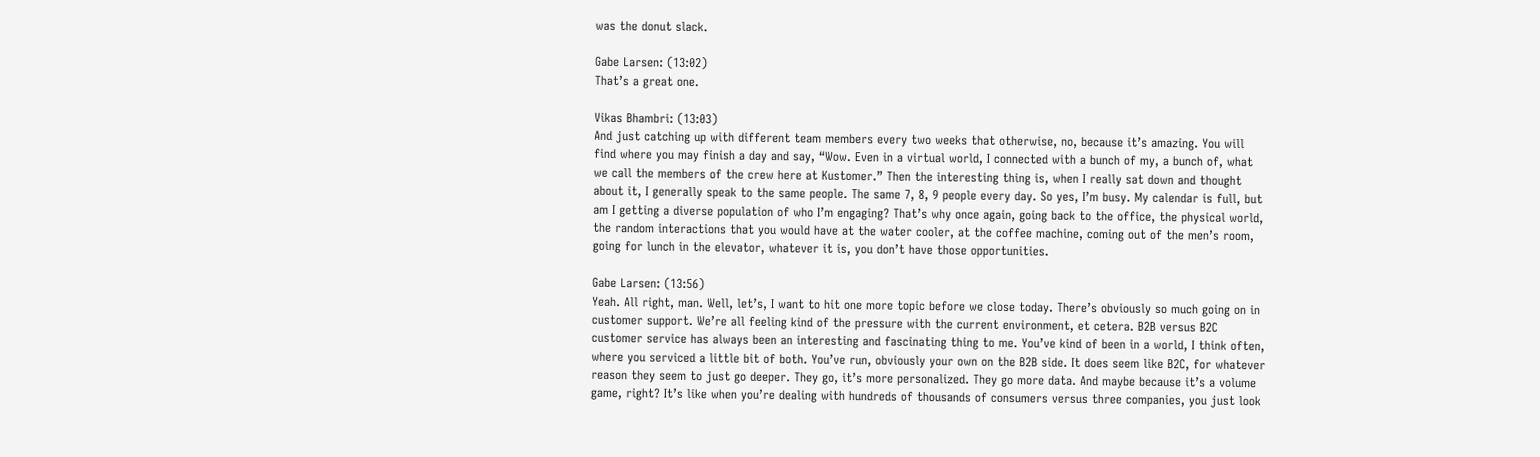was the donut slack.

Gabe Larsen: (13:02)
That’s a great one.

Vikas Bhambri: (13:03)
And just catching up with different team members every two weeks that otherwise, no, because it’s amazing. You will find where you may finish a day and say, “Wow. Even in a virtual world, I connected with a bunch of my, a bunch of, what we call the members of the crew here at Kustomer.” Then the interesting thing is, when I really sat down and thought about it, I generally speak to the same people. The same 7, 8, 9 people every day. So yes, I’m busy. My calendar is full, but am I getting a diverse population of who I’m engaging? That’s why once again, going back to the office, the physical world, the random interactions that you would have at the water cooler, at the coffee machine, coming out of the men’s room, going for lunch in the elevator, whatever it is, you don’t have those opportunities.

Gabe Larsen: (13:56)
Yeah. All right, man. Well, let’s, I want to hit one more topic before we close today. There’s obviously so much going on in customer support. We’re all feeling kind of the pressure with the current environment, et cetera. B2B versus B2C customer service has always been an interesting and fascinating thing to me. You’ve kind of been in a world, I think often, where you serviced a little bit of both. You’ve run, obviously your own on the B2B side. It does seem like B2C, for whatever reason they seem to just go deeper. They go, it’s more personalized. They go more data. And maybe because it’s a volume game, right? It’s like when you’re dealing with hundreds of thousands of consumers versus three companies, you just look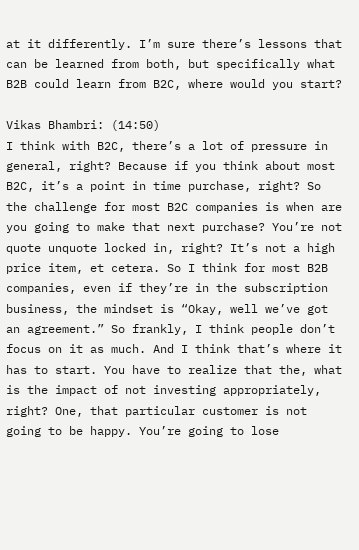at it differently. I’m sure there’s lessons that can be learned from both, but specifically what B2B could learn from B2C, where would you start?

Vikas Bhambri: (14:50)
I think with B2C, there’s a lot of pressure in general, right? Because if you think about most B2C, it’s a point in time purchase, right? So the challenge for most B2C companies is when are you going to make that next purchase? You’re not quote unquote locked in, right? It’s not a high price item, et cetera. So I think for most B2B companies, even if they’re in the subscription business, the mindset is “Okay, well we’ve got an agreement.” So frankly, I think people don’t focus on it as much. And I think that’s where it has to start. You have to realize that the, what is the impact of not investing appropriately, right? One, that particular customer is not going to be happy. You’re going to lose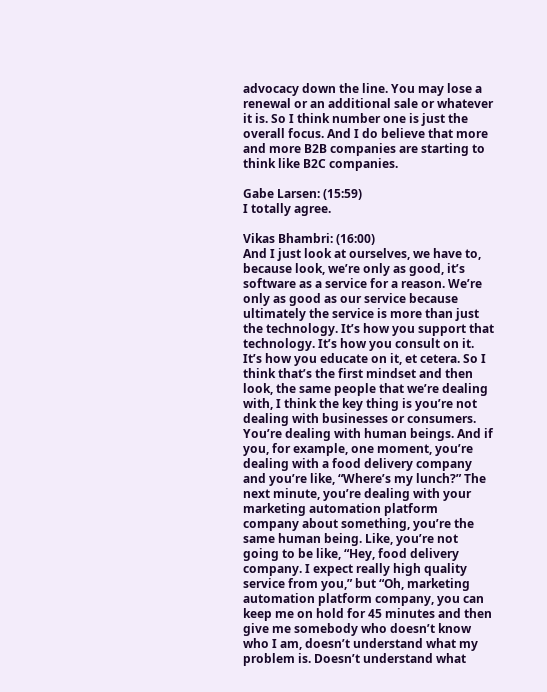advocacy down the line. You may lose a renewal or an additional sale or whatever it is. So I think number one is just the overall focus. And I do believe that more and more B2B companies are starting to think like B2C companies.

Gabe Larsen: (15:59)
I totally agree.

Vikas Bhambri: (16:00)
And I just look at ourselves, we have to, because look, we’re only as good, it’s software as a service for a reason. We’re only as good as our service because ultimately the service is more than just the technology. It’s how you support that technology. It’s how you consult on it. It’s how you educate on it, et cetera. So I think that’s the first mindset and then look, the same people that we’re dealing with, I think the key thing is you’re not dealing with businesses or consumers. You’re dealing with human beings. And if you, for example, one moment, you’re dealing with a food delivery company and you’re like, “Where’s my lunch?” The next minute, you’re dealing with your marketing automation platform company about something, you’re the same human being. Like, you’re not going to be like, “Hey, food delivery company. I expect really high quality service from you,” but “Oh, marketing automation platform company, you can keep me on hold for 45 minutes and then give me somebody who doesn’t know who I am, doesn’t understand what my problem is. Doesn’t understand what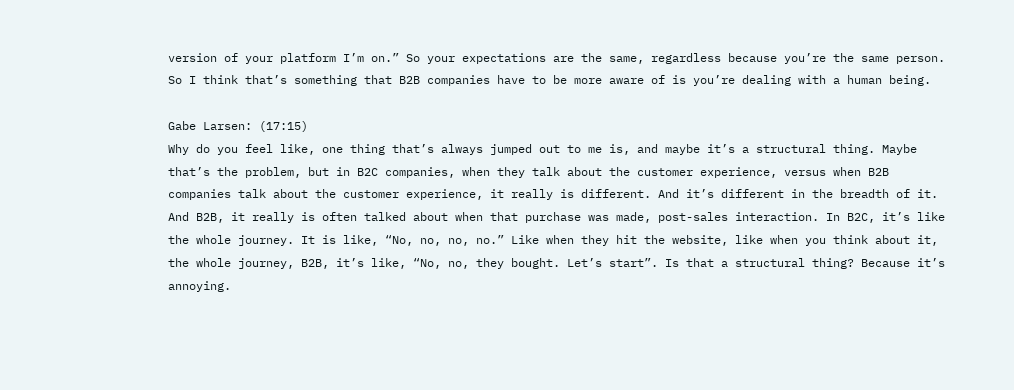version of your platform I’m on.” So your expectations are the same, regardless because you’re the same person. So I think that’s something that B2B companies have to be more aware of is you’re dealing with a human being.

Gabe Larsen: (17:15)
Why do you feel like, one thing that’s always jumped out to me is, and maybe it’s a structural thing. Maybe that’s the problem, but in B2C companies, when they talk about the customer experience, versus when B2B companies talk about the customer experience, it really is different. And it’s different in the breadth of it. And B2B, it really is often talked about when that purchase was made, post-sales interaction. In B2C, it’s like the whole journey. It is like, “No, no, no, no.” Like when they hit the website, like when you think about it, the whole journey, B2B, it’s like, “No, no, they bought. Let’s start”. Is that a structural thing? Because it’s annoying.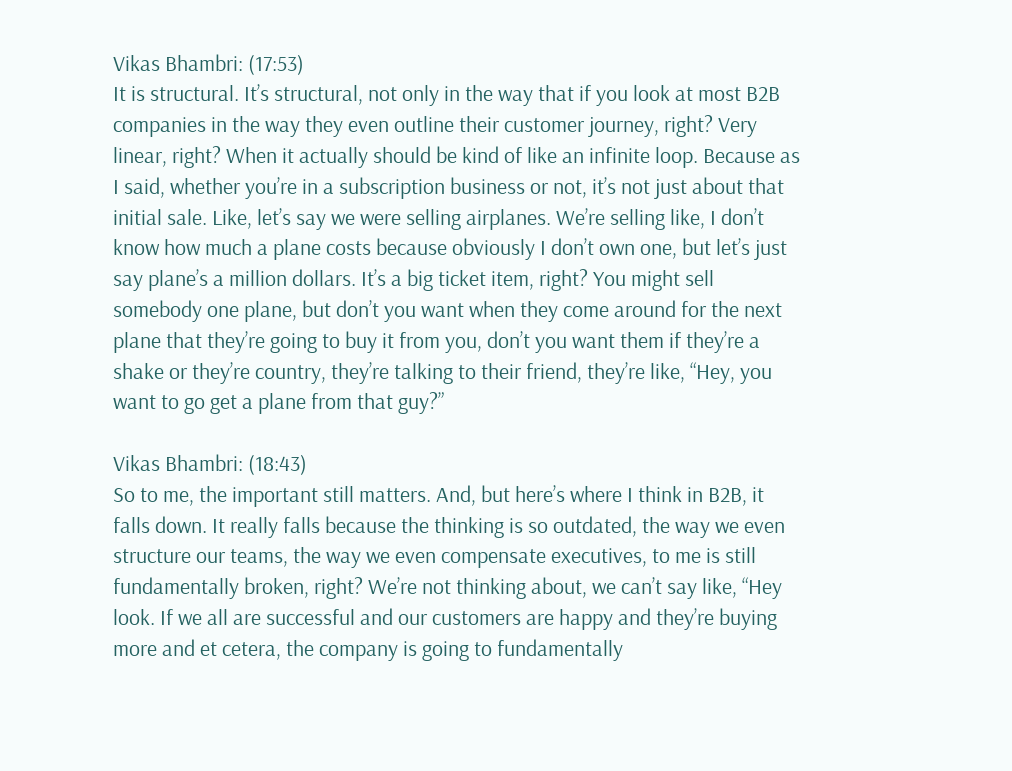Vikas Bhambri: (17:53)
It is structural. It’s structural, not only in the way that if you look at most B2B companies in the way they even outline their customer journey, right? Very linear, right? When it actually should be kind of like an infinite loop. Because as I said, whether you’re in a subscription business or not, it’s not just about that initial sale. Like, let’s say we were selling airplanes. We’re selling like, I don’t know how much a plane costs because obviously I don’t own one, but let’s just say plane’s a million dollars. It’s a big ticket item, right? You might sell somebody one plane, but don’t you want when they come around for the next plane that they’re going to buy it from you, don’t you want them if they’re a shake or they’re country, they’re talking to their friend, they’re like, “Hey, you want to go get a plane from that guy?”

Vikas Bhambri: (18:43)
So to me, the important still matters. And, but here’s where I think in B2B, it falls down. It really falls because the thinking is so outdated, the way we even structure our teams, the way we even compensate executives, to me is still fundamentally broken, right? We’re not thinking about, we can’t say like, “Hey look. If we all are successful and our customers are happy and they’re buying more and et cetera, the company is going to fundamentally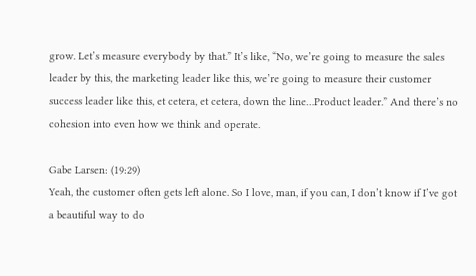grow. Let’s measure everybody by that.” It’s like, “No, we’re going to measure the sales leader by this, the marketing leader like this, we’re going to measure their customer success leader like this, et cetera, et cetera, down the line…Product leader.” And there’s no cohesion into even how we think and operate.

Gabe Larsen: (19:29)
Yeah, the customer often gets left alone. So I love, man, if you can, I don’t know if I’ve got a beautiful way to do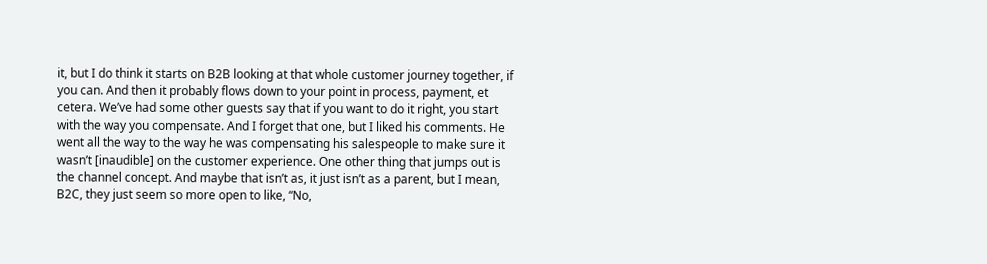it, but I do think it starts on B2B looking at that whole customer journey together, if you can. And then it probably flows down to your point in process, payment, et cetera. We’ve had some other guests say that if you want to do it right, you start with the way you compensate. And I forget that one, but I liked his comments. He went all the way to the way he was compensating his salespeople to make sure it wasn’t [inaudible] on the customer experience. One other thing that jumps out is the channel concept. And maybe that isn’t as, it just isn’t as a parent, but I mean, B2C, they just seem so more open to like, “No,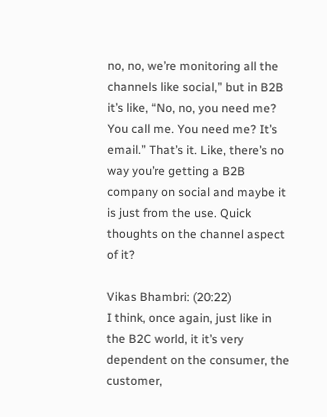no, no, we’re monitoring all the channels like social,” but in B2B it’s like, “No, no, you need me? You call me. You need me? It’s email.” That’s it. Like, there’s no way you’re getting a B2B company on social and maybe it is just from the use. Quick thoughts on the channel aspect of it?

Vikas Bhambri: (20:22)
I think, once again, just like in the B2C world, it it’s very dependent on the consumer, the customer,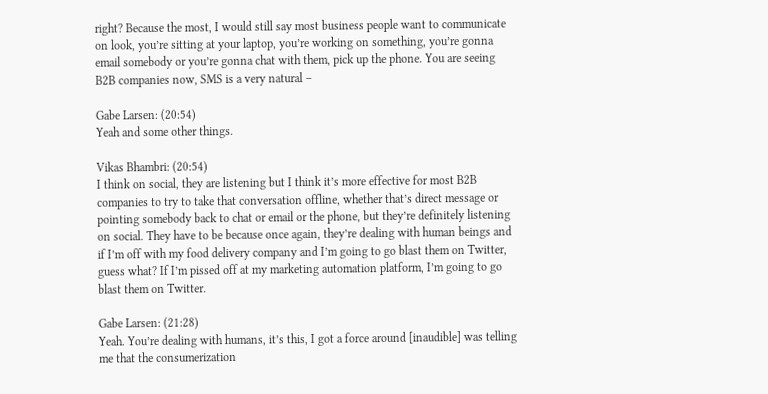right? Because the most, I would still say most business people want to communicate on look, you’re sitting at your laptop, you’re working on something, you’re gonna email somebody or you’re gonna chat with them, pick up the phone. You are seeing B2B companies now, SMS is a very natural –

Gabe Larsen: (20:54)
Yeah and some other things.

Vikas Bhambri: (20:54)
I think on social, they are listening but I think it’s more effective for most B2B companies to try to take that conversation offline, whether that’s direct message or pointing somebody back to chat or email or the phone, but they’re definitely listening on social. They have to be because once again, they’re dealing with human beings and if I’m off with my food delivery company and I’m going to go blast them on Twitter, guess what? If I’m pissed off at my marketing automation platform, I’m going to go blast them on Twitter.

Gabe Larsen: (21:28)
Yeah. You’re dealing with humans, it’s this, I got a force around [inaudible] was telling me that the consumerization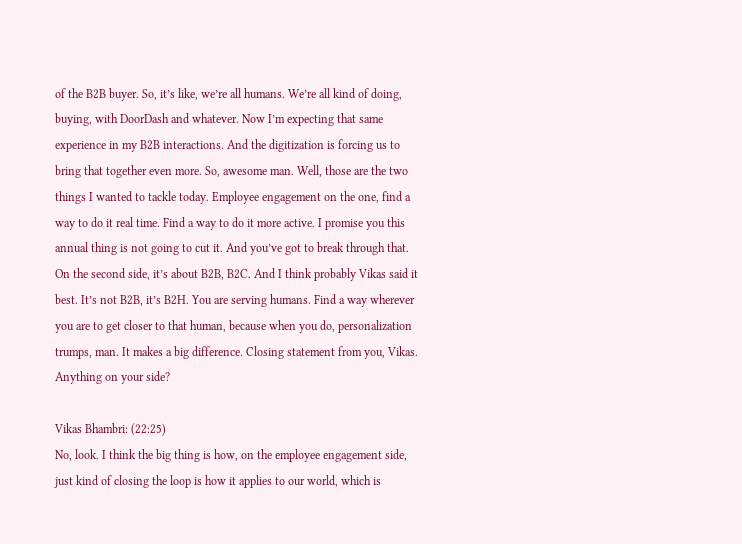of the B2B buyer. So, it’s like, we’re all humans. We’re all kind of doing, buying, with DoorDash and whatever. Now I’m expecting that same experience in my B2B interactions. And the digitization is forcing us to bring that together even more. So, awesome man. Well, those are the two things I wanted to tackle today. Employee engagement on the one, find a way to do it real time. Find a way to do it more active. I promise you this annual thing is not going to cut it. And you’ve got to break through that. On the second side, it’s about B2B, B2C. And I think probably Vikas said it best. It’s not B2B, it’s B2H. You are serving humans. Find a way wherever you are to get closer to that human, because when you do, personalization trumps, man. It makes a big difference. Closing statement from you, Vikas. Anything on your side?

Vikas Bhambri: (22:25)
No, look. I think the big thing is how, on the employee engagement side, just kind of closing the loop is how it applies to our world, which is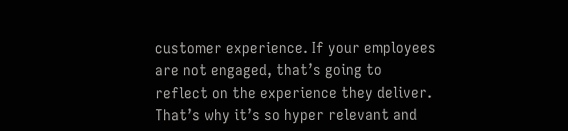customer experience. If your employees are not engaged, that’s going to reflect on the experience they deliver. That’s why it’s so hyper relevant and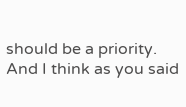should be a priority. And I think as you said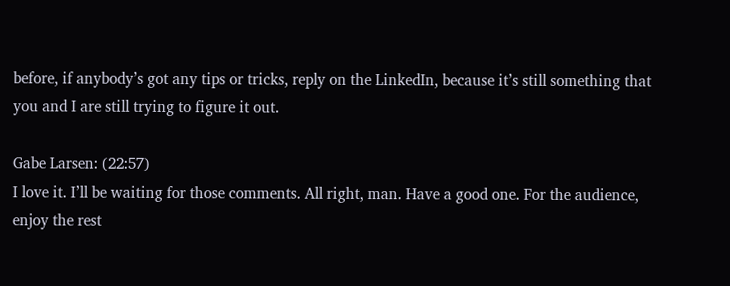before, if anybody’s got any tips or tricks, reply on the LinkedIn, because it’s still something that you and I are still trying to figure it out.

Gabe Larsen: (22:57)
I love it. I’ll be waiting for those comments. All right, man. Have a good one. For the audience, enjoy the rest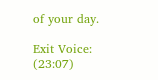of your day.

Exit Voice: (23:07)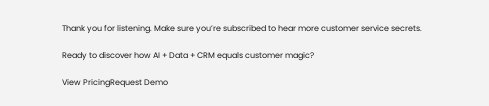Thank you for listening. Make sure you’re subscribed to hear more customer service secrets.

Ready to discover how AI + Data + CRM equals customer magic?

View PricingRequest Demo